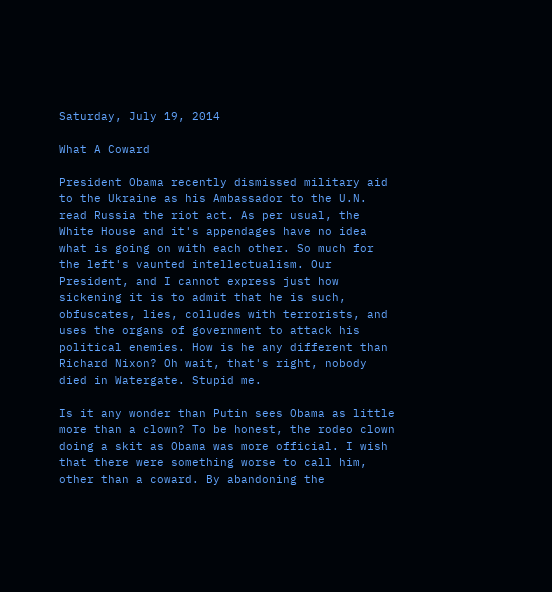Saturday, July 19, 2014

What A Coward

President Obama recently dismissed military aid to the Ukraine as his Ambassador to the U.N. read Russia the riot act. As per usual, the White House and it's appendages have no idea what is going on with each other. So much for the left's vaunted intellectualism. Our President, and I cannot express just how sickening it is to admit that he is such, obfuscates, lies, colludes with terrorists, and uses the organs of government to attack his political enemies. How is he any different than Richard Nixon? Oh wait, that's right, nobody died in Watergate. Stupid me.

Is it any wonder than Putin sees Obama as little more than a clown? To be honest, the rodeo clown doing a skit as Obama was more official. I wish that there were something worse to call him, other than a coward. By abandoning the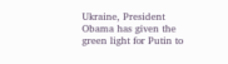Ukraine, President Obama has given the green light for Putin to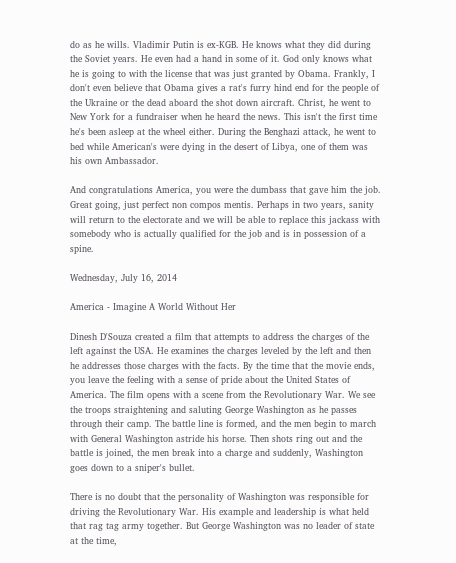do as he wills. Vladimir Putin is ex-KGB. He knows what they did during the Soviet years. He even had a hand in some of it. God only knows what he is going to with the license that was just granted by Obama. Frankly, I don't even believe that Obama gives a rat's furry hind end for the people of the Ukraine or the dead aboard the shot down aircraft. Christ, he went to New York for a fundraiser when he heard the news. This isn't the first time he's been asleep at the wheel either. During the Benghazi attack, he went to bed while American's were dying in the desert of Libya, one of them was his own Ambassador.

And congratulations America, you were the dumbass that gave him the job. Great going, just perfect non compos mentis. Perhaps in two years, sanity will return to the electorate and we will be able to replace this jackass with somebody who is actually qualified for the job and is in possession of a spine.

Wednesday, July 16, 2014

America - Imagine A World Without Her

Dinesh D'Souza created a film that attempts to address the charges of the left against the USA. He examines the charges leveled by the left and then he addresses those charges with the facts. By the time that the movie ends, you leave the feeling with a sense of pride about the United States of America. The film opens with a scene from the Revolutionary War. We see the troops straightening and saluting George Washington as he passes through their camp. The battle line is formed, and the men begin to march with General Washington astride his horse. Then shots ring out and the battle is joined, the men break into a charge and suddenly, Washington goes down to a sniper's bullet.

There is no doubt that the personality of Washington was responsible for driving the Revolutionary War. His example and leadership is what held that rag tag army together. But George Washington was no leader of state at the time,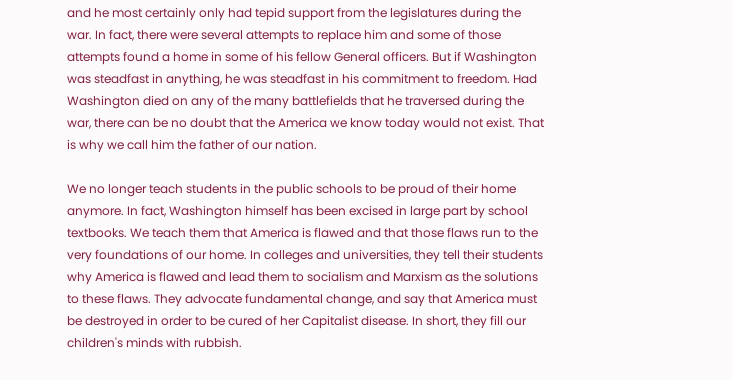and he most certainly only had tepid support from the legislatures during the war. In fact, there were several attempts to replace him and some of those attempts found a home in some of his fellow General officers. But if Washington was steadfast in anything, he was steadfast in his commitment to freedom. Had Washington died on any of the many battlefields that he traversed during the war, there can be no doubt that the America we know today would not exist. That is why we call him the father of our nation.

We no longer teach students in the public schools to be proud of their home anymore. In fact, Washington himself has been excised in large part by school textbooks. We teach them that America is flawed and that those flaws run to the very foundations of our home. In colleges and universities, they tell their students why America is flawed and lead them to socialism and Marxism as the solutions to these flaws. They advocate fundamental change, and say that America must be destroyed in order to be cured of her Capitalist disease. In short, they fill our children's minds with rubbish.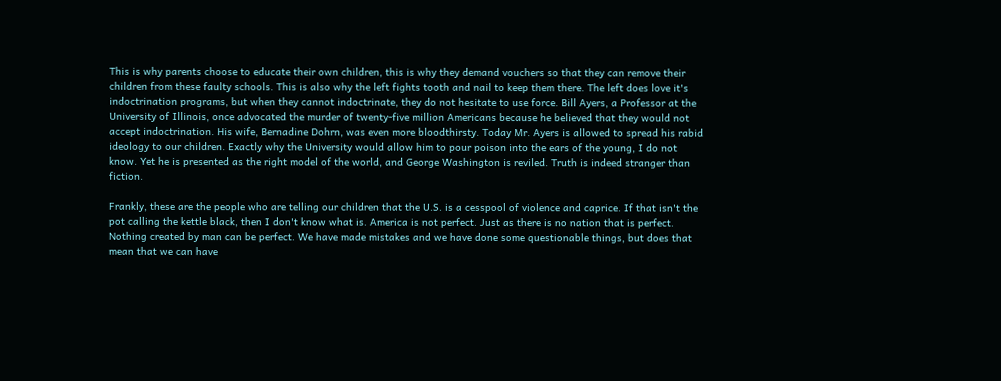This is why parents choose to educate their own children, this is why they demand vouchers so that they can remove their children from these faulty schools. This is also why the left fights tooth and nail to keep them there. The left does love it's indoctrination programs, but when they cannot indoctrinate, they do not hesitate to use force. Bill Ayers, a Professor at the University of Illinois, once advocated the murder of twenty-five million Americans because he believed that they would not accept indoctrination. His wife, Bernadine Dohrn, was even more bloodthirsty. Today Mr. Ayers is allowed to spread his rabid ideology to our children. Exactly why the University would allow him to pour poison into the ears of the young, I do not know. Yet he is presented as the right model of the world, and George Washington is reviled. Truth is indeed stranger than fiction.

Frankly, these are the people who are telling our children that the U.S. is a cesspool of violence and caprice. If that isn't the pot calling the kettle black, then I don't know what is. America is not perfect. Just as there is no nation that is perfect. Nothing created by man can be perfect. We have made mistakes and we have done some questionable things, but does that mean that we can have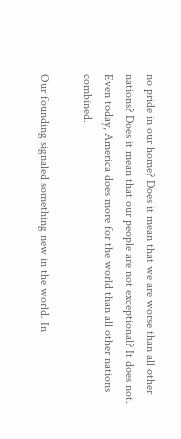no pride in our home? Does it mean that we are worse than all other nations? Does it mean that our people are not exceptional? It does not. Even today, America does more for the world than all other nations combined.

Our founding signaled something new in the world. In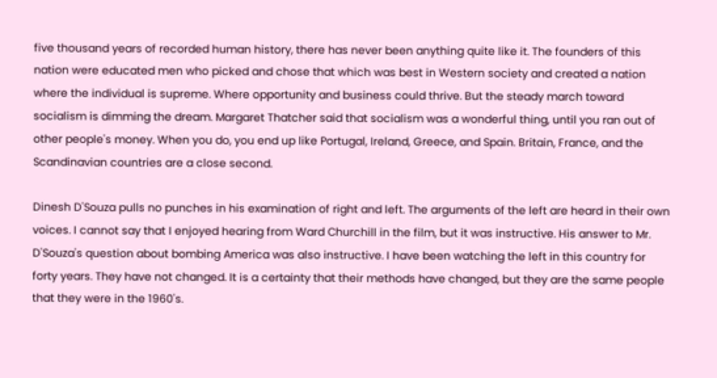five thousand years of recorded human history, there has never been anything quite like it. The founders of this nation were educated men who picked and chose that which was best in Western society and created a nation where the individual is supreme. Where opportunity and business could thrive. But the steady march toward socialism is dimming the dream. Margaret Thatcher said that socialism was a wonderful thing, until you ran out of other people's money. When you do, you end up like Portugal, Ireland, Greece, and Spain. Britain, France, and the Scandinavian countries are a close second.

Dinesh D'Souza pulls no punches in his examination of right and left. The arguments of the left are heard in their own voices. I cannot say that I enjoyed hearing from Ward Churchill in the film, but it was instructive. His answer to Mr. D'Souza's question about bombing America was also instructive. I have been watching the left in this country for forty years. They have not changed. It is a certainty that their methods have changed, but they are the same people that they were in the 1960's.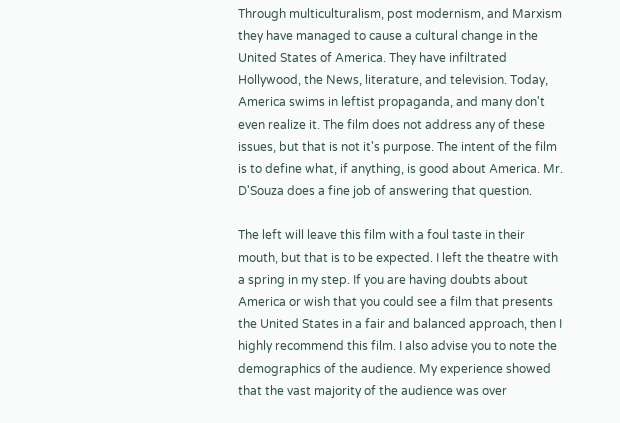Through multiculturalism, post modernism, and Marxism they have managed to cause a cultural change in the United States of America. They have infiltrated Hollywood, the News, literature, and television. Today, America swims in leftist propaganda, and many don't even realize it. The film does not address any of these issues, but that is not it's purpose. The intent of the film is to define what, if anything, is good about America. Mr. D'Souza does a fine job of answering that question.

The left will leave this film with a foul taste in their mouth, but that is to be expected. I left the theatre with a spring in my step. If you are having doubts about America or wish that you could see a film that presents the United States in a fair and balanced approach, then I highly recommend this film. I also advise you to note the demographics of the audience. My experience showed that the vast majority of the audience was over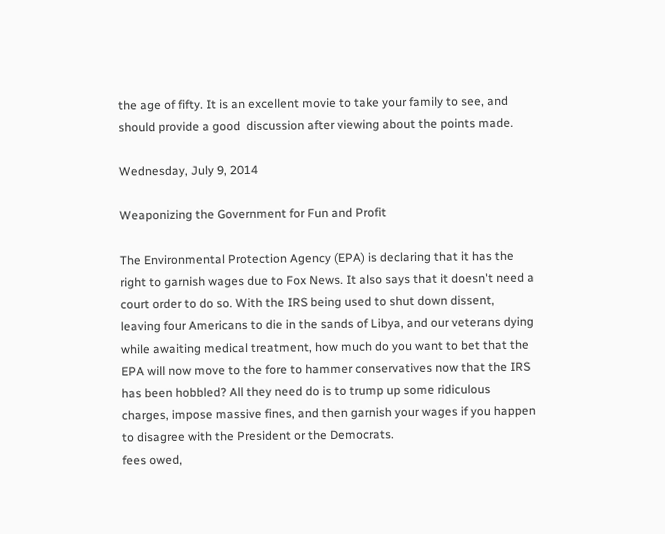the age of fifty. It is an excellent movie to take your family to see, and should provide a good  discussion after viewing about the points made.

Wednesday, July 9, 2014

Weaponizing the Government for Fun and Profit

The Environmental Protection Agency (EPA) is declaring that it has the right to garnish wages due to Fox News. It also says that it doesn't need a court order to do so. With the IRS being used to shut down dissent, leaving four Americans to die in the sands of Libya, and our veterans dying while awaiting medical treatment, how much do you want to bet that the EPA will now move to the fore to hammer conservatives now that the IRS has been hobbled? All they need do is to trump up some ridiculous charges, impose massive fines, and then garnish your wages if you happen to disagree with the President or the Democrats.
fees owed,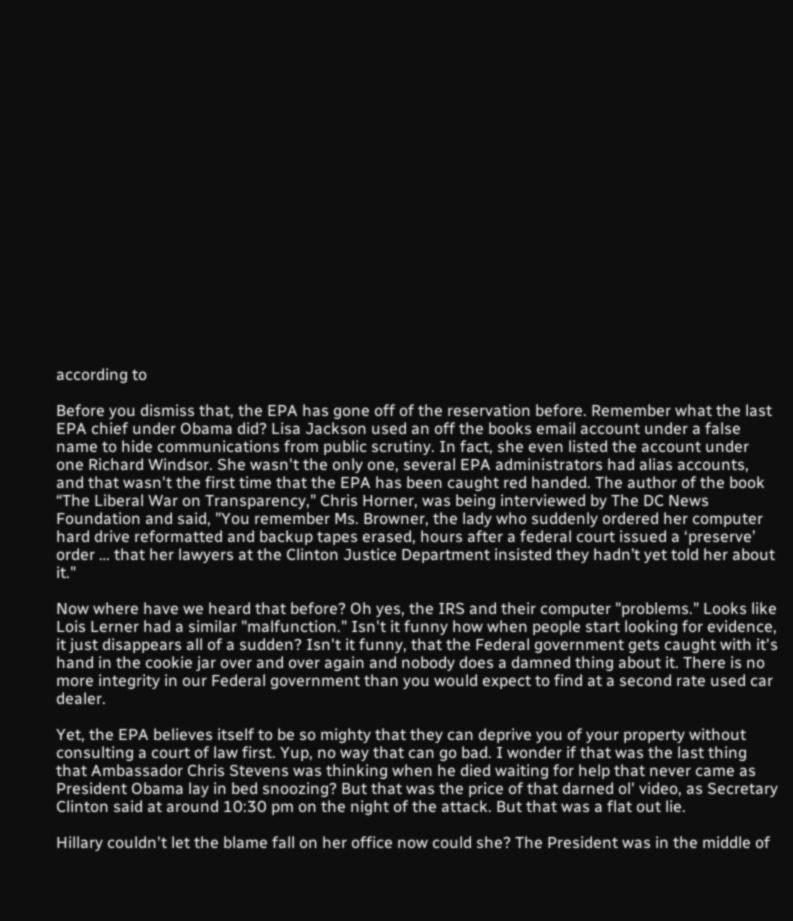according to

Before you dismiss that, the EPA has gone off of the reservation before. Remember what the last EPA chief under Obama did? Lisa Jackson used an off the books email account under a false name to hide communications from public scrutiny. In fact, she even listed the account under one Richard Windsor. She wasn't the only one, several EPA administrators had alias accounts, and that wasn't the first time that the EPA has been caught red handed. The author of the book “The Liberal War on Transparency," Chris Horner, was being interviewed by The DC News Foundation and said, "You remember Ms. Browner, the lady who suddenly ordered her computer hard drive reformatted and backup tapes erased, hours after a federal court issued a ‘preserve’ order … that her lawyers at the Clinton Justice Department insisted they hadn’t yet told her about it."

Now where have we heard that before? Oh yes, the IRS and their computer "problems." Looks like Lois Lerner had a similar "malfunction." Isn't it funny how when people start looking for evidence, it just disappears all of a sudden? Isn't it funny, that the Federal government gets caught with it's hand in the cookie jar over and over again and nobody does a damned thing about it. There is no more integrity in our Federal government than you would expect to find at a second rate used car dealer.

Yet, the EPA believes itself to be so mighty that they can deprive you of your property without consulting a court of law first. Yup, no way that can go bad. I wonder if that was the last thing that Ambassador Chris Stevens was thinking when he died waiting for help that never came as President Obama lay in bed snoozing? But that was the price of that darned ol' video, as Secretary Clinton said at around 10:30 pm on the night of the attack. But that was a flat out lie.

Hillary couldn't let the blame fall on her office now could she? The President was in the middle of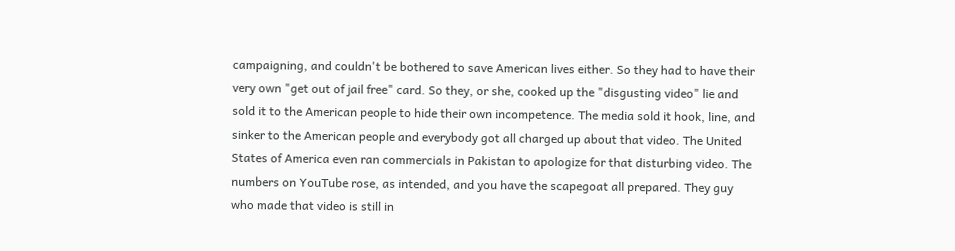campaigning, and couldn't be bothered to save American lives either. So they had to have their very own "get out of jail free" card. So they, or she, cooked up the "disgusting video" lie and sold it to the American people to hide their own incompetence. The media sold it hook, line, and sinker to the American people and everybody got all charged up about that video. The United States of America even ran commercials in Pakistan to apologize for that disturbing video. The numbers on YouTube rose, as intended, and you have the scapegoat all prepared. They guy who made that video is still in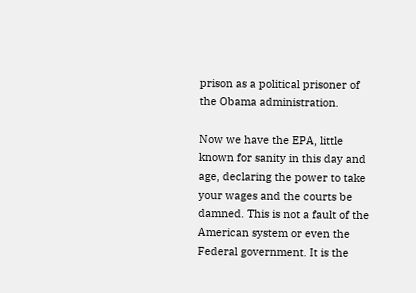prison as a political prisoner of the Obama administration.

Now we have the EPA, little known for sanity in this day and age, declaring the power to take your wages and the courts be damned. This is not a fault of the American system or even the Federal government. It is the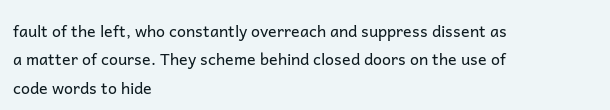fault of the left, who constantly overreach and suppress dissent as a matter of course. They scheme behind closed doors on the use of code words to hide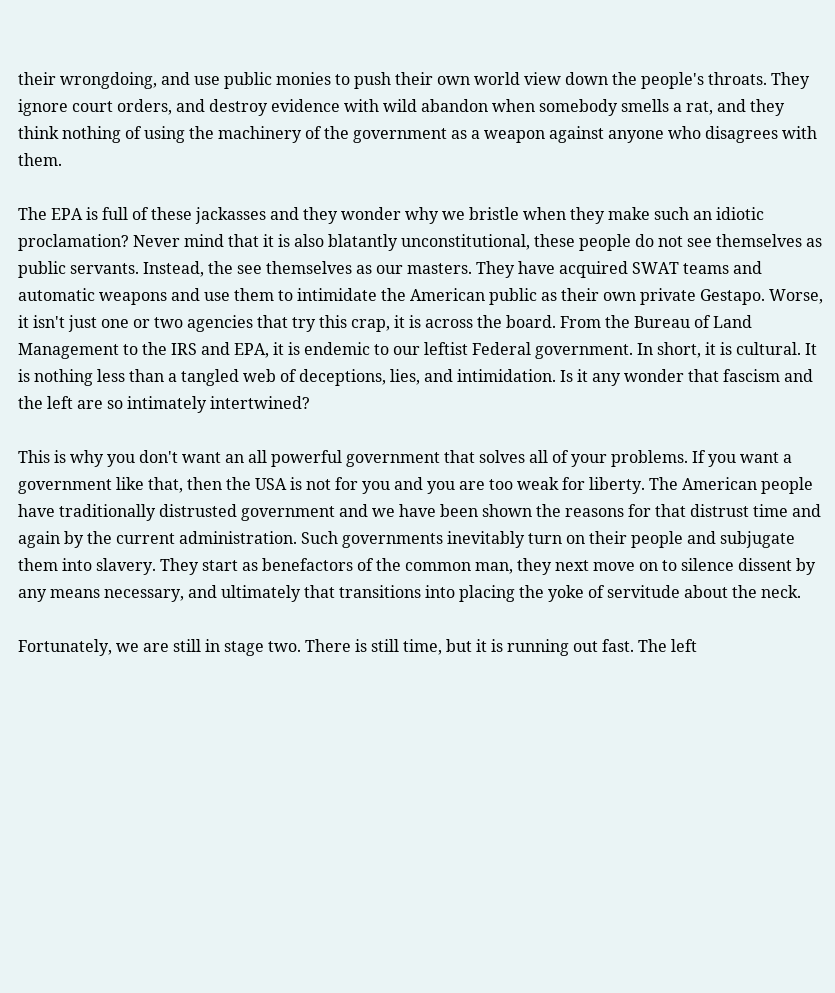their wrongdoing, and use public monies to push their own world view down the people's throats. They ignore court orders, and destroy evidence with wild abandon when somebody smells a rat, and they think nothing of using the machinery of the government as a weapon against anyone who disagrees with them.

The EPA is full of these jackasses and they wonder why we bristle when they make such an idiotic proclamation? Never mind that it is also blatantly unconstitutional, these people do not see themselves as public servants. Instead, the see themselves as our masters. They have acquired SWAT teams and automatic weapons and use them to intimidate the American public as their own private Gestapo. Worse, it isn't just one or two agencies that try this crap, it is across the board. From the Bureau of Land Management to the IRS and EPA, it is endemic to our leftist Federal government. In short, it is cultural. It is nothing less than a tangled web of deceptions, lies, and intimidation. Is it any wonder that fascism and the left are so intimately intertwined?

This is why you don't want an all powerful government that solves all of your problems. If you want a government like that, then the USA is not for you and you are too weak for liberty. The American people have traditionally distrusted government and we have been shown the reasons for that distrust time and again by the current administration. Such governments inevitably turn on their people and subjugate them into slavery. They start as benefactors of the common man, they next move on to silence dissent by any means necessary, and ultimately that transitions into placing the yoke of servitude about the neck.

Fortunately, we are still in stage two. There is still time, but it is running out fast. The left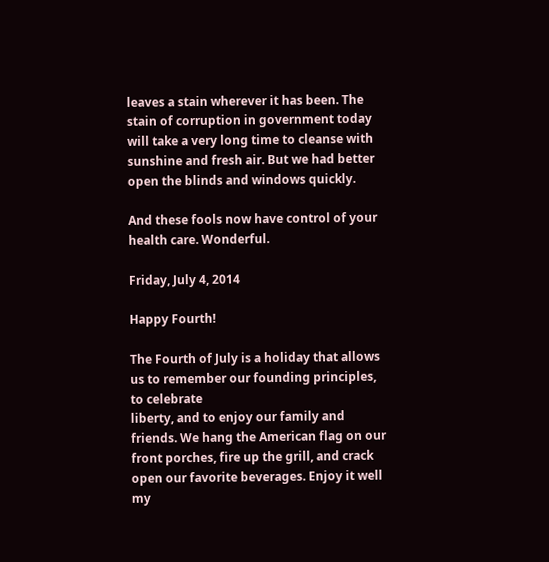leaves a stain wherever it has been. The stain of corruption in government today will take a very long time to cleanse with sunshine and fresh air. But we had better open the blinds and windows quickly.

And these fools now have control of your health care. Wonderful.

Friday, July 4, 2014

Happy Fourth!

The Fourth of July is a holiday that allows us to remember our founding principles, to celebrate
liberty, and to enjoy our family and friends. We hang the American flag on our front porches, fire up the grill, and crack open our favorite beverages. Enjoy it well my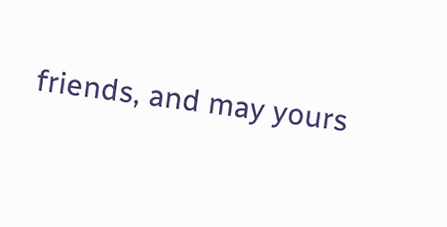friends, and may yours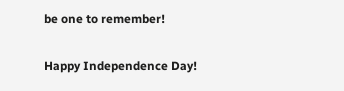be one to remember!

Happy Independence Day!